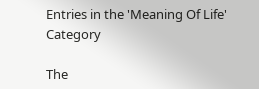Entries in the 'Meaning Of Life' Category

The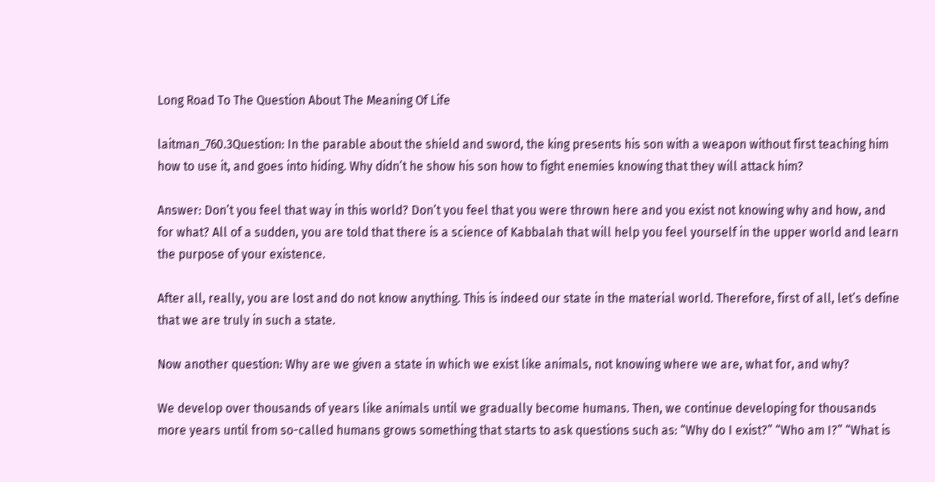Long Road To The Question About The Meaning Of Life

laitman_760.3Question: In the parable about the shield and sword, the king presents his son with a weapon without first teaching him how to use it, and goes into hiding. Why didn’t he show his son how to fight enemies knowing that they will attack him?

Answer: Don’t you feel that way in this world? Don’t you feel that you were thrown here and you exist not knowing why and how, and for what? All of a sudden, you are told that there is a science of Kabbalah that will help you feel yourself in the upper world and learn the purpose of your existence.

After all, really, you are lost and do not know anything. This is indeed our state in the material world. Therefore, first of all, let’s define that we are truly in such a state.

Now another question: Why are we given a state in which we exist like animals, not knowing where we are, what for, and why?

We develop over thousands of years like animals until we gradually become humans. Then, we continue developing for thousands more years until from so-called humans grows something that starts to ask questions such as: “Why do I exist?” “Who am I?” “What is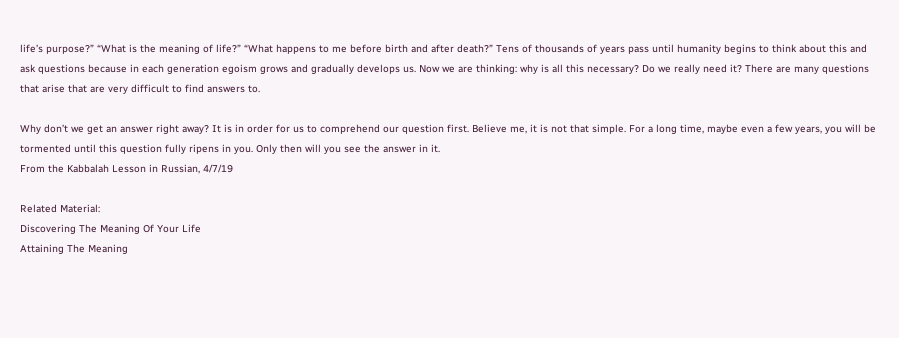life’s purpose?” “What is the meaning of life?” “What happens to me before birth and after death?” Tens of thousands of years pass until humanity begins to think about this and ask questions because in each generation egoism grows and gradually develops us. Now we are thinking: why is all this necessary? Do we really need it? There are many questions that arise that are very difficult to find answers to.

Why don’t we get an answer right away? It is in order for us to comprehend our question first. Believe me, it is not that simple. For a long time, maybe even a few years, you will be tormented until this question fully ripens in you. Only then will you see the answer in it.
From the Kabbalah Lesson in Russian, 4/7/19

Related Material:
Discovering The Meaning Of Your Life
Attaining The Meaning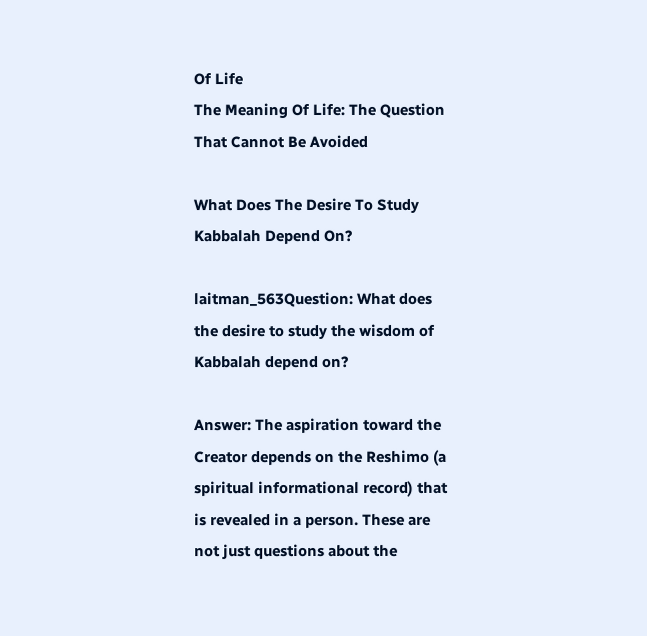Of Life
The Meaning Of Life: The Question That Cannot Be Avoided

What Does The Desire To Study Kabbalah Depend On?

laitman_563Question: What does the desire to study the wisdom of Kabbalah depend on?

Answer: The aspiration toward the Creator depends on the Reshimo (a spiritual informational record) that is revealed in a person. These are not just questions about the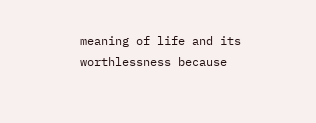meaning of life and its worthlessness because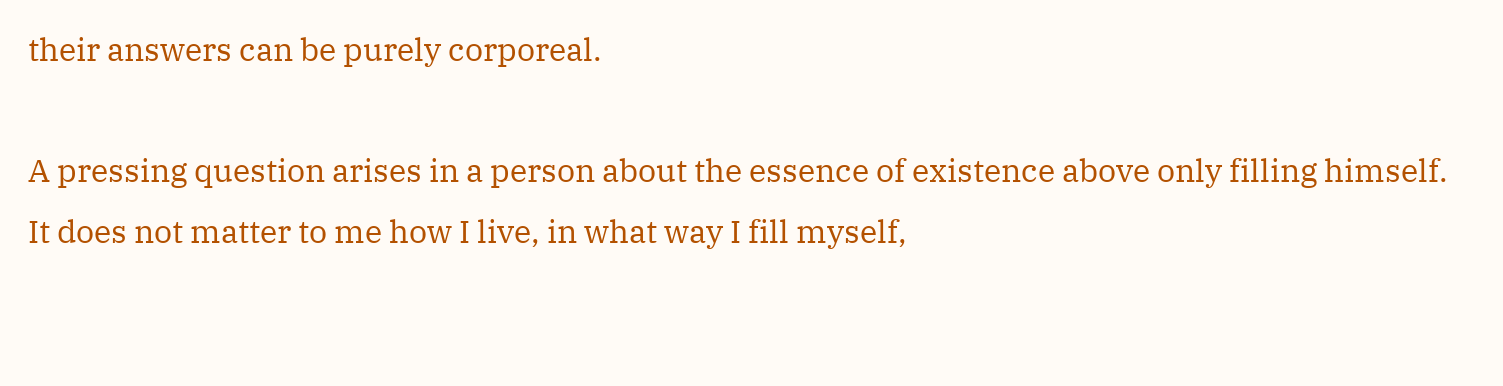their answers can be purely corporeal.

A pressing question arises in a person about the essence of existence above only filling himself. It does not matter to me how I live, in what way I fill myself,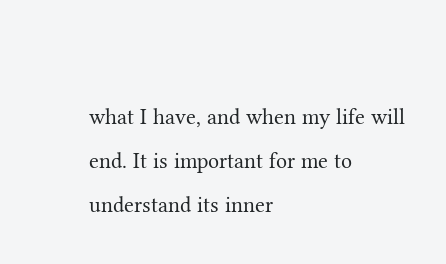what I have, and when my life will end. It is important for me to understand its inner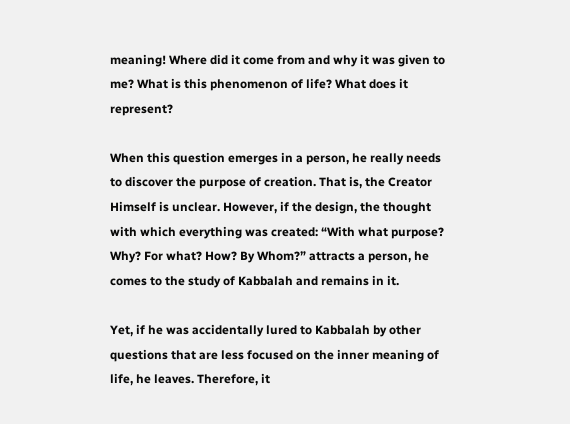meaning! Where did it come from and why it was given to me? What is this phenomenon of life? What does it represent?

When this question emerges in a person, he really needs to discover the purpose of creation. That is, the Creator Himself is unclear. However, if the design, the thought with which everything was created: “With what purpose? Why? For what? How? By Whom?” attracts a person, he comes to the study of Kabbalah and remains in it.

Yet, if he was accidentally lured to Kabbalah by other questions that are less focused on the inner meaning of life, he leaves. Therefore, it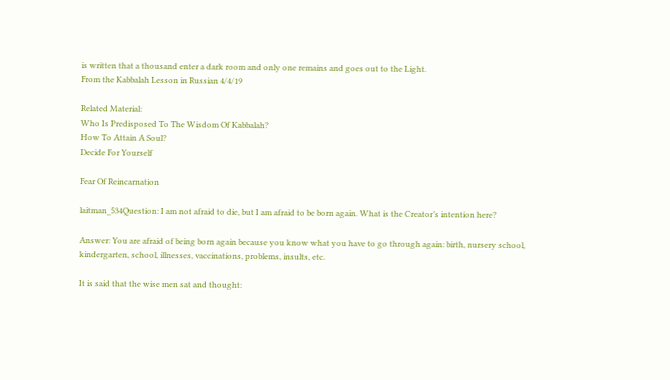is written that a thousand enter a dark room and only one remains and goes out to the Light.
From the Kabbalah Lesson in Russian 4/4/19

Related Material:
Who Is Predisposed To The Wisdom Of Kabbalah?
How To Attain A Soul?
Decide For Yourself

Fear Of Reincarnation

laitman_534Question: I am not afraid to die, but I am afraid to be born again. What is the Creator’s intention here?

Answer: You are afraid of being born again because you know what you have to go through again: birth, nursery school, kindergarten, school, illnesses, vaccinations, problems, insults, etc.

It is said that the wise men sat and thought: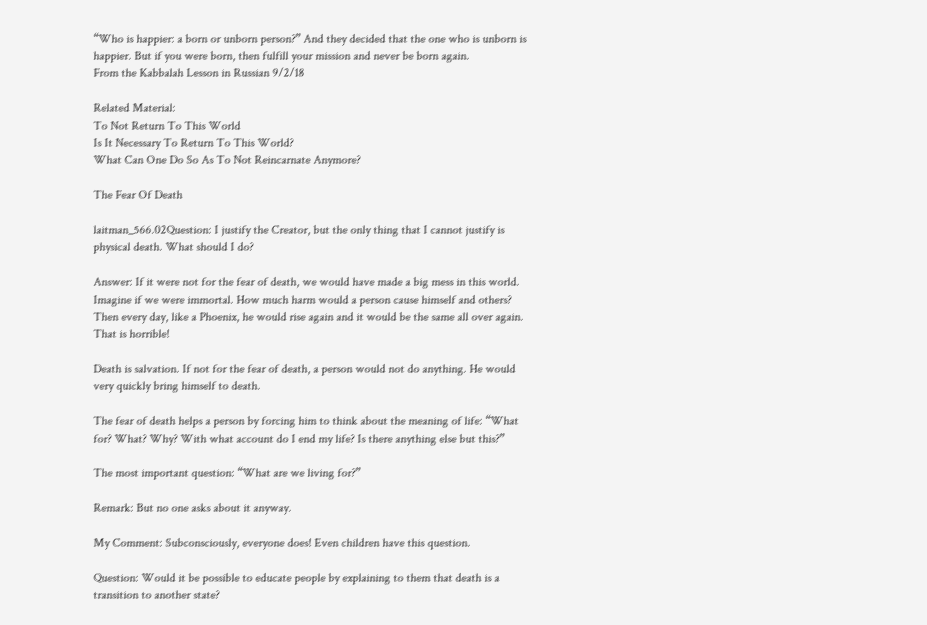“Who is happier: a born or unborn person?” And they decided that the one who is unborn is happier. But if you were born, then fulfill your mission and never be born again.
From the Kabbalah Lesson in Russian 9/2/18

Related Material:
To Not Return To This World
Is It Necessary To Return To This World?
What Can One Do So As To Not Reincarnate Anymore?

The Fear Of Death

laitman_566.02Question: I justify the Creator, but the only thing that I cannot justify is physical death. What should I do?

Answer: If it were not for the fear of death, we would have made a big mess in this world. Imagine if we were immortal. How much harm would a person cause himself and others? Then every day, like a Phoenix, he would rise again and it would be the same all over again. That is horrible!

Death is salvation. If not for the fear of death, a person would not do anything. He would very quickly bring himself to death.

The fear of death helps a person by forcing him to think about the meaning of life: “What for? What? Why? With what account do I end my life? Is there anything else but this?”

The most important question: “What are we living for?”

Remark: But no one asks about it anyway.

My Comment: Subconsciously, everyone does! Even children have this question.

Question: Would it be possible to educate people by explaining to them that death is a transition to another state?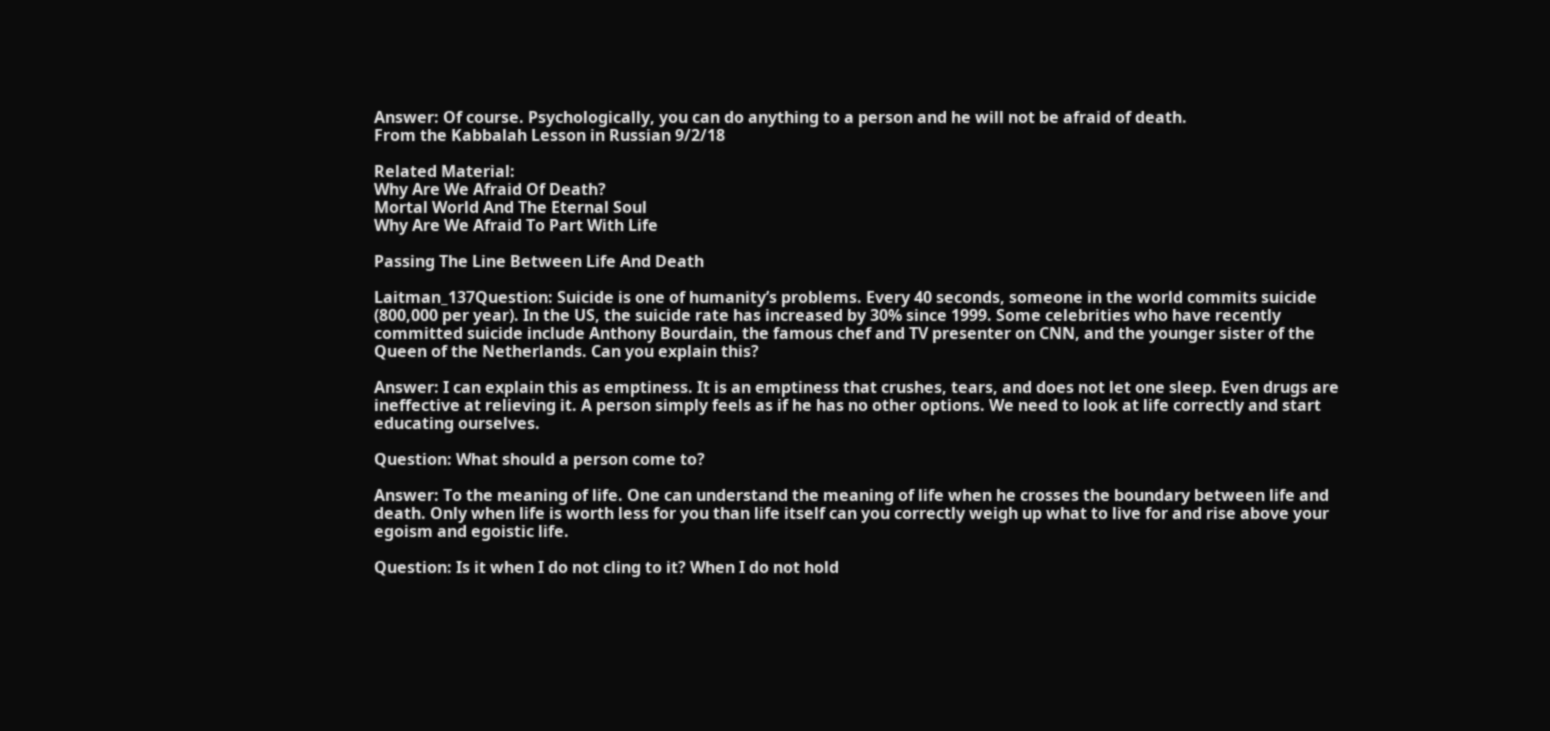Answer: Of course. Psychologically, you can do anything to a person and he will not be afraid of death.
From the Kabbalah Lesson in Russian 9/2/18

Related Material:
Why Are We Afraid Of Death?
Mortal World And The Eternal Soul
Why Are We Afraid To Part With Life

Passing The Line Between Life And Death

Laitman_137Question: Suicide is one of humanity’s problems. Every 40 seconds, someone in the world commits suicide (800,000 per year). In the US, the suicide rate has increased by 30% since 1999. Some celebrities who have recently committed suicide include Anthony Bourdain, the famous chef and TV presenter on CNN, and the younger sister of the Queen of the Netherlands. Can you explain this?

Answer: I can explain this as emptiness. It is an emptiness that crushes, tears, and does not let one sleep. Even drugs are ineffective at relieving it. A person simply feels as if he has no other options. We need to look at life correctly and start educating ourselves.

Question: What should a person come to?

Answer: To the meaning of life. One can understand the meaning of life when he crosses the boundary between life and death. Only when life is worth less for you than life itself can you correctly weigh up what to live for and rise above your egoism and egoistic life.

Question: Is it when I do not cling to it? When I do not hold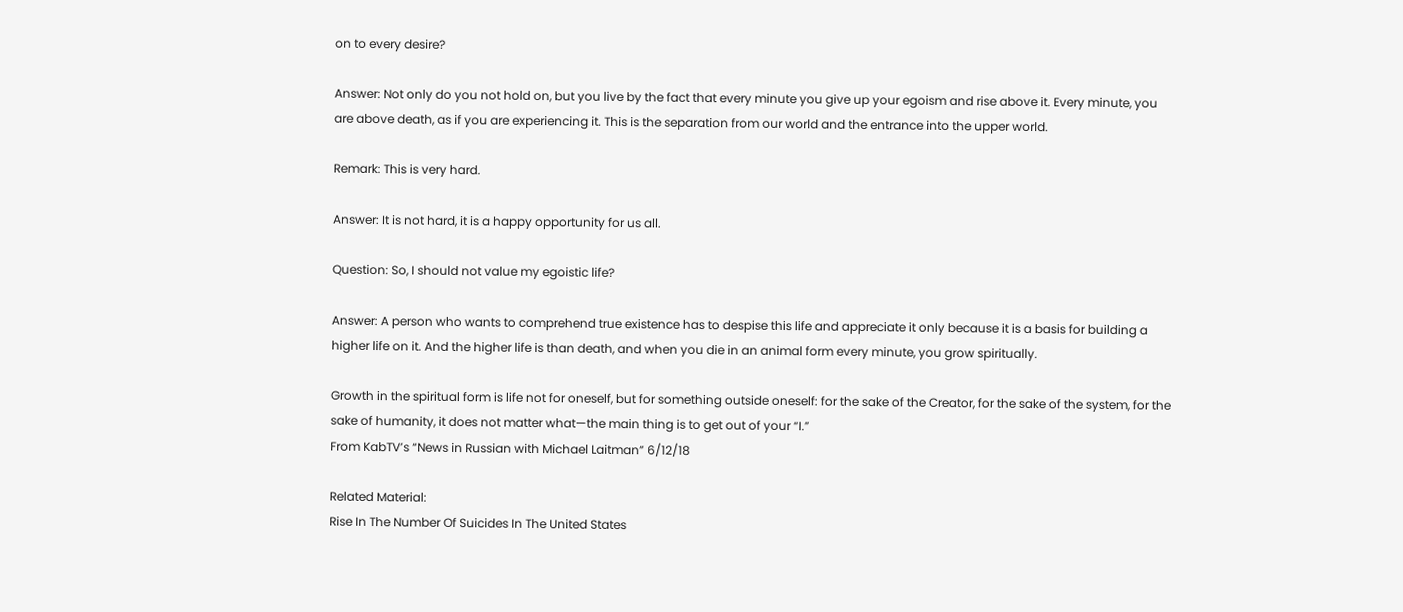on to every desire?

Answer: Not only do you not hold on, but you live by the fact that every minute you give up your egoism and rise above it. Every minute, you are above death, as if you are experiencing it. This is the separation from our world and the entrance into the upper world.

Remark: This is very hard.

Answer: It is not hard, it is a happy opportunity for us all.

Question: So, I should not value my egoistic life?

Answer: A person who wants to comprehend true existence has to despise this life and appreciate it only because it is a basis for building a higher life on it. And the higher life is than death, and when you die in an animal form every minute, you grow spiritually.

Growth in the spiritual form is life not for oneself, but for something outside oneself: for the sake of the Creator, for the sake of the system, for the sake of humanity, it does not matter what—the main thing is to get out of your “I.”
From KabTV’s “News in Russian with Michael Laitman” 6/12/18

Related Material:
Rise In The Number Of Suicides In The United States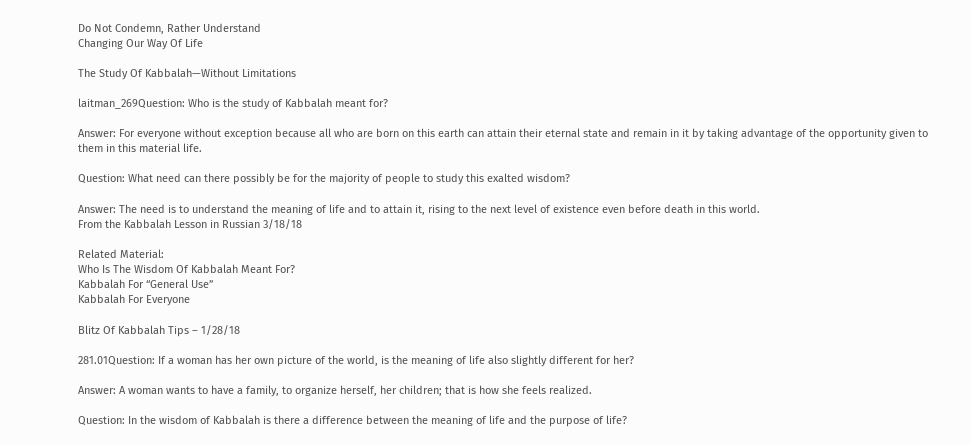Do Not Condemn, Rather Understand
Changing Our Way Of Life

The Study Of Kabbalah—Without Limitations

laitman_269Question: Who is the study of Kabbalah meant for?

Answer: For everyone without exception because all who are born on this earth can attain their eternal state and remain in it by taking advantage of the opportunity given to them in this material life.

Question: What need can there possibly be for the majority of people to study this exalted wisdom?

Answer: The need is to understand the meaning of life and to attain it, rising to the next level of existence even before death in this world.
From the Kabbalah Lesson in Russian 3/18/18

Related Material:
Who Is The Wisdom Of Kabbalah Meant For?
Kabbalah For “General Use”
Kabbalah For Everyone

Blitz Of Kabbalah Tips – 1/28/18

281.01Question: If a woman has her own picture of the world, is the meaning of life also slightly different for her?

Answer: A woman wants to have a family, to organize herself, her children; that is how she feels realized.

Question: In the wisdom of Kabbalah is there a difference between the meaning of life and the purpose of life?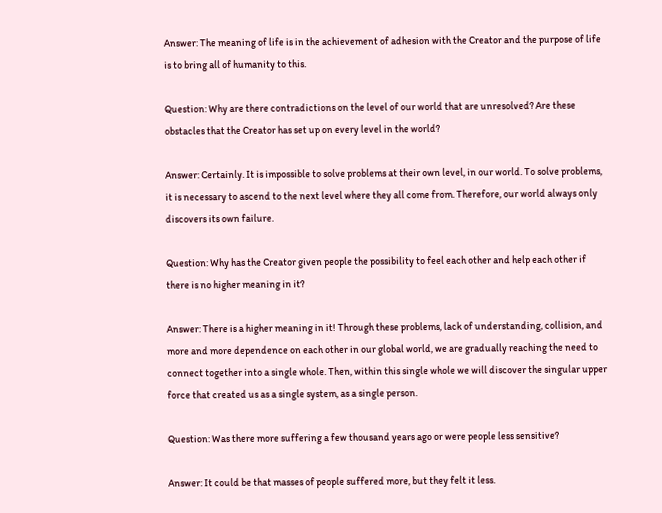Answer: The meaning of life is in the achievement of adhesion with the Creator and the purpose of life is to bring all of humanity to this.

Question: Why are there contradictions on the level of our world that are unresolved? Are these obstacles that the Creator has set up on every level in the world?

Answer: Certainly. It is impossible to solve problems at their own level, in our world. To solve problems, it is necessary to ascend to the next level where they all come from. Therefore, our world always only discovers its own failure.

Question: Why has the Creator given people the possibility to feel each other and help each other if there is no higher meaning in it?

Answer: There is a higher meaning in it! Through these problems, lack of understanding, collision, and more and more dependence on each other in our global world, we are gradually reaching the need to connect together into a single whole. Then, within this single whole we will discover the singular upper force that created us as a single system, as a single person.

Question: Was there more suffering a few thousand years ago or were people less sensitive?

Answer: It could be that masses of people suffered more, but they felt it less.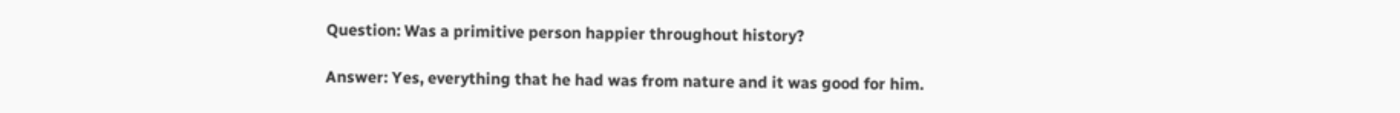Question: Was a primitive person happier throughout history?

Answer: Yes, everything that he had was from nature and it was good for him.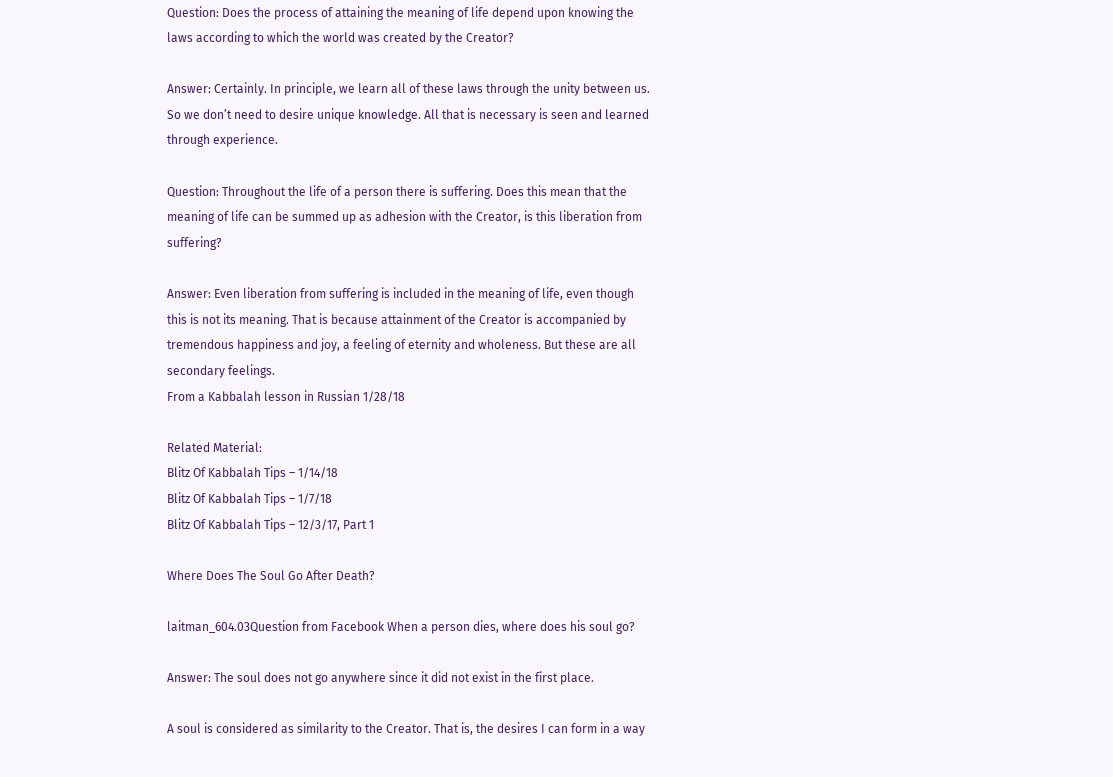Question: Does the process of attaining the meaning of life depend upon knowing the laws according to which the world was created by the Creator?

Answer: Certainly. In principle, we learn all of these laws through the unity between us. So we don’t need to desire unique knowledge. All that is necessary is seen and learned through experience.

Question: Throughout the life of a person there is suffering. Does this mean that the meaning of life can be summed up as adhesion with the Creator, is this liberation from suffering?

Answer: Even liberation from suffering is included in the meaning of life, even though this is not its meaning. That is because attainment of the Creator is accompanied by tremendous happiness and joy, a feeling of eternity and wholeness. But these are all secondary feelings.
From a Kabbalah lesson in Russian 1/28/18

Related Material:
Blitz Of Kabbalah Tips – 1/14/18
Blitz Of Kabbalah Tips – 1/7/18
Blitz Of Kabbalah Tips – 12/3/17, Part 1

Where Does The Soul Go After Death?

laitman_604.03Question from Facebook When a person dies, where does his soul go?

Answer: The soul does not go anywhere since it did not exist in the first place.

A soul is considered as similarity to the Creator. That is, the desires I can form in a way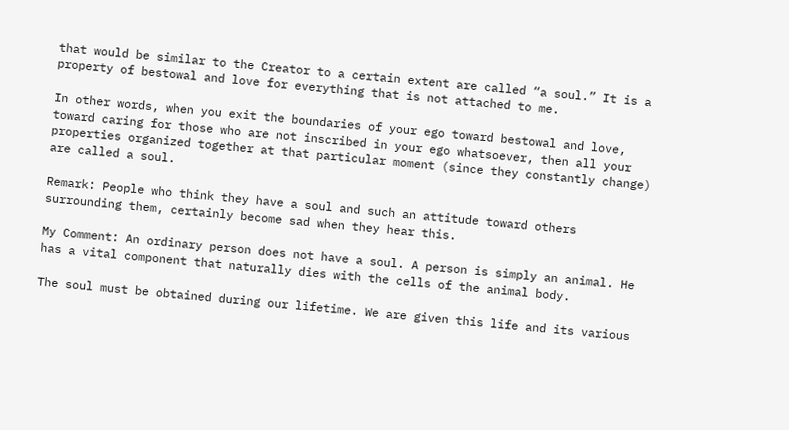that would be similar to the Creator to a certain extent are called “a soul.” It is a property of bestowal and love for everything that is not attached to me.

In other words, when you exit the boundaries of your ego toward bestowal and love, toward caring for those who are not inscribed in your ego whatsoever, then all your properties organized together at that particular moment (since they constantly change) are called a soul.

Remark: People who think they have a soul and such an attitude toward others surrounding them, certainly become sad when they hear this.

My Comment: An ordinary person does not have a soul. A person is simply an animal. He has a vital component that naturally dies with the cells of the animal body.

The soul must be obtained during our lifetime. We are given this life and its various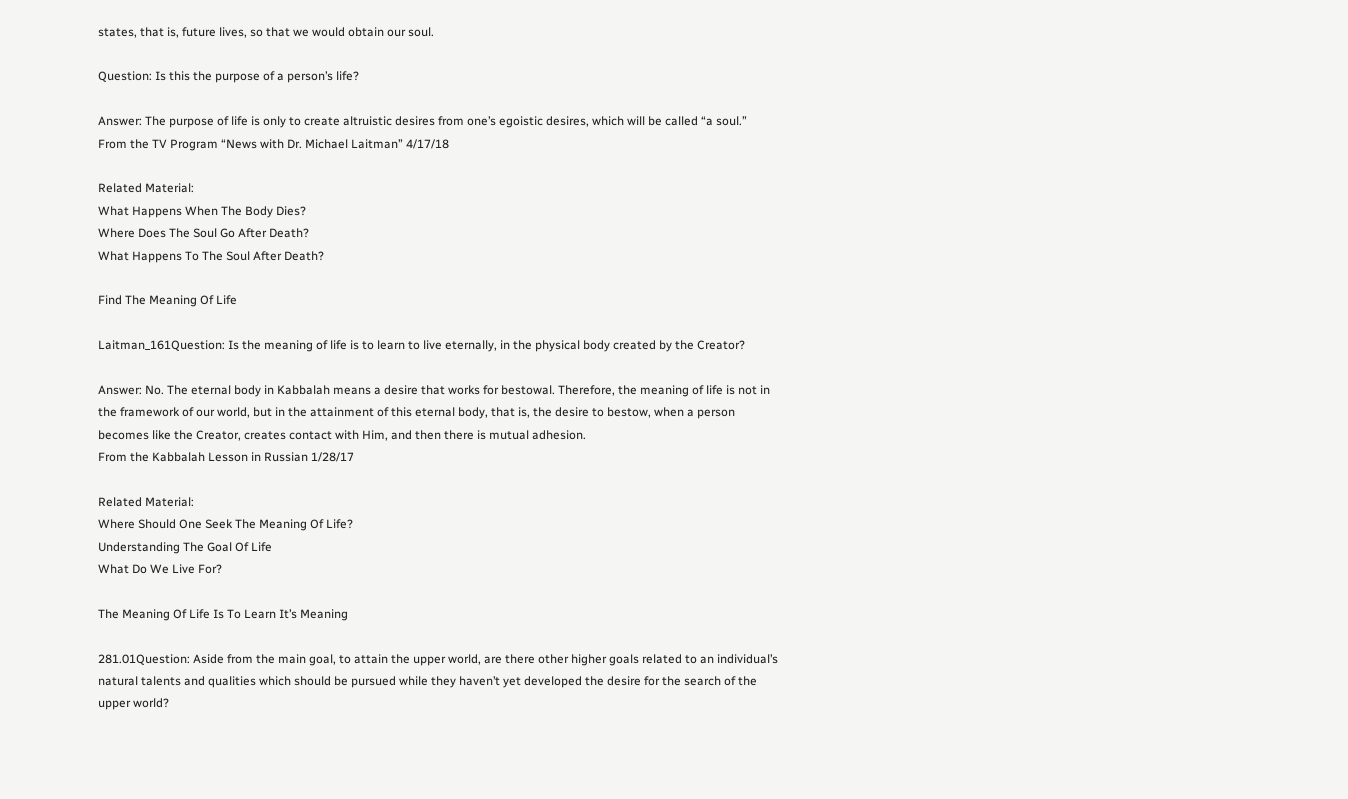states, that is, future lives, so that we would obtain our soul.

Question: Is this the purpose of a person’s life?

Answer: The purpose of life is only to create altruistic desires from one’s egoistic desires, which will be called “a soul.”
From the TV Program “News with Dr. Michael Laitman” 4/17/18

Related Material:
What Happens When The Body Dies?
Where Does The Soul Go After Death?
What Happens To The Soul After Death?

Find The Meaning Of Life

Laitman_161Question: Is the meaning of life is to learn to live eternally, in the physical body created by the Creator?

Answer: No. The eternal body in Kabbalah means a desire that works for bestowal. Therefore, the meaning of life is not in the framework of our world, but in the attainment of this eternal body, that is, the desire to bestow, when a person becomes like the Creator, creates contact with Him, and then there is mutual adhesion.
From the Kabbalah Lesson in Russian 1/28/17

Related Material:
Where Should One Seek The Meaning Of Life?
Understanding The Goal Of Life
What Do We Live For?

The Meaning Of Life Is To Learn It’s Meaning

281.01Question: Aside from the main goal, to attain the upper world, are there other higher goals related to an individual’s natural talents and qualities which should be pursued while they haven’t yet developed the desire for the search of the upper world?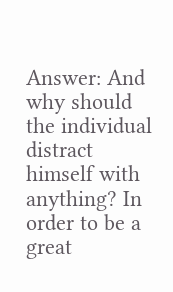Answer: And why should the individual distract himself with anything? In order to be a great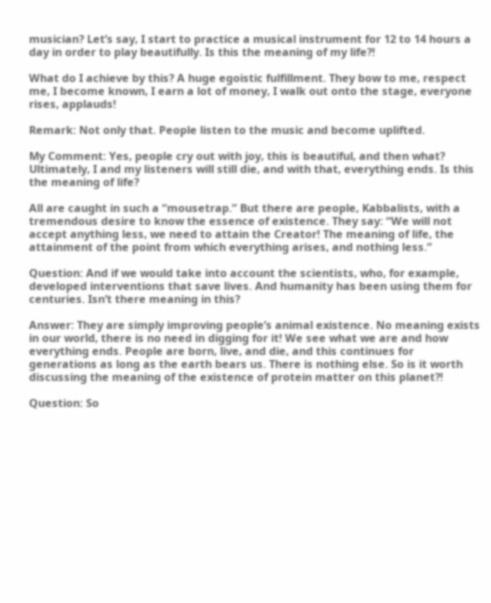musician? Let’s say, I start to practice a musical instrument for 12 to 14 hours a day in order to play beautifully. Is this the meaning of my life?!

What do I achieve by this? A huge egoistic fulfillment. They bow to me, respect me, I become known, I earn a lot of money, I walk out onto the stage, everyone rises, applauds!

Remark: Not only that. People listen to the music and become uplifted.

My Comment: Yes, people cry out with joy, this is beautiful, and then what? Ultimately, I and my listeners will still die, and with that, everything ends. Is this the meaning of life?

All are caught in such a “mousetrap.” But there are people, Kabbalists, with a tremendous desire to know the essence of existence. They say: “We will not accept anything less, we need to attain the Creator! The meaning of life, the attainment of the point from which everything arises, and nothing less.”

Question: And if we would take into account the scientists, who, for example, developed interventions that save lives. And humanity has been using them for centuries. Isn’t there meaning in this?

Answer: They are simply improving people’s animal existence. No meaning exists in our world, there is no need in digging for it! We see what we are and how everything ends. People are born, live, and die, and this continues for generations as long as the earth bears us. There is nothing else. So is it worth discussing the meaning of the existence of protein matter on this planet?!

Question: So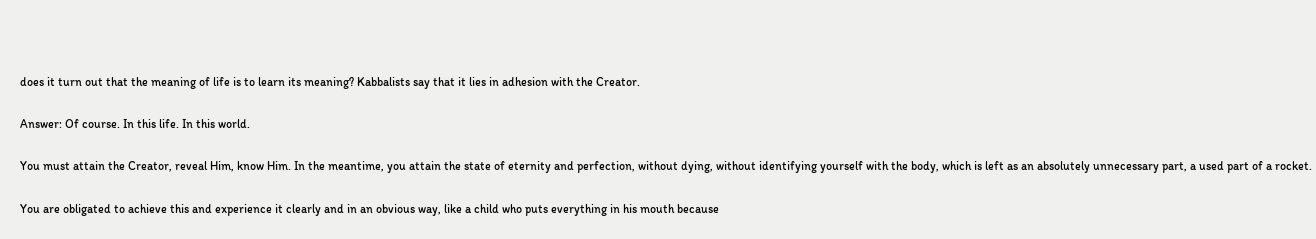does it turn out that the meaning of life is to learn its meaning? Kabbalists say that it lies in adhesion with the Creator.

Answer: Of course. In this life. In this world.

You must attain the Creator, reveal Him, know Him. In the meantime, you attain the state of eternity and perfection, without dying, without identifying yourself with the body, which is left as an absolutely unnecessary part, a used part of a rocket.

You are obligated to achieve this and experience it clearly and in an obvious way, like a child who puts everything in his mouth because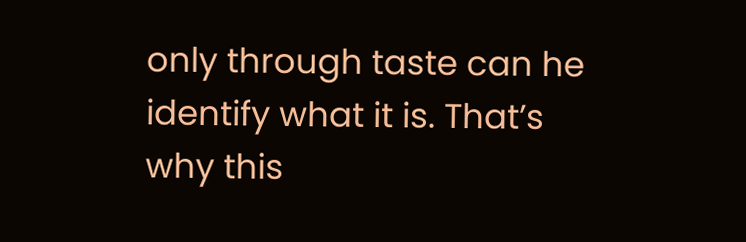only through taste can he identify what it is. That’s why this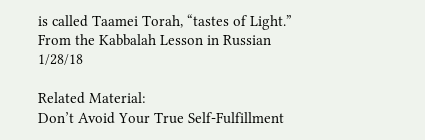is called Taamei Torah, “tastes of Light.”
From the Kabbalah Lesson in Russian 1/28/18

Related Material:
Don’t Avoid Your True Self-Fulfillment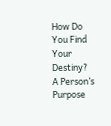How Do You Find Your Destiny?
A Person’s Purpose